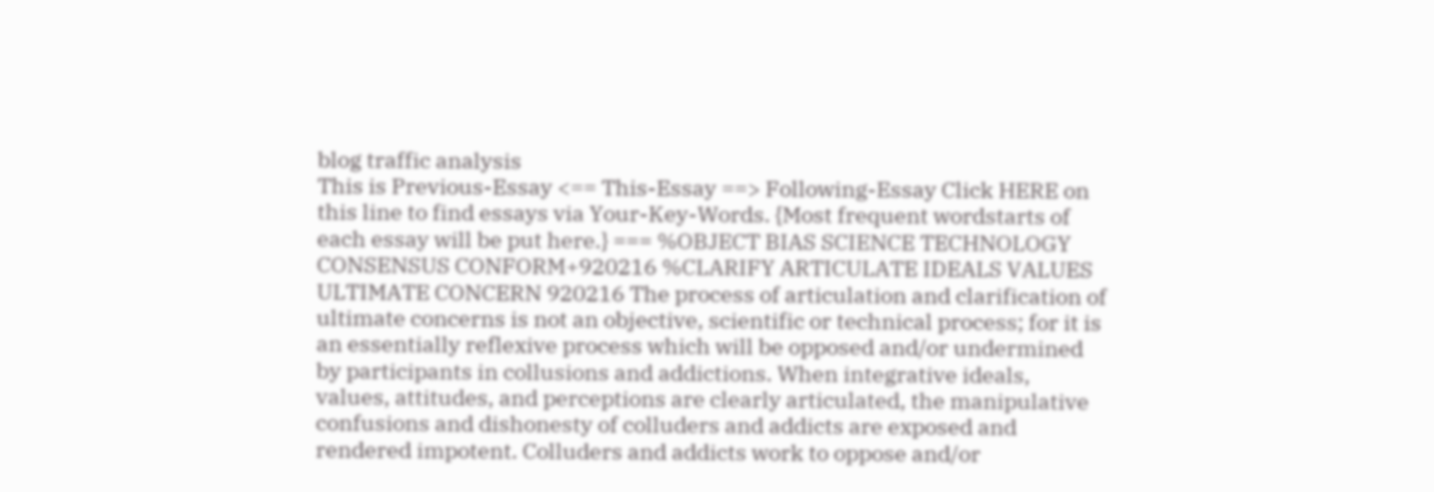blog traffic analysis
This is Previous-Essay <== This-Essay ==> Following-Essay Click HERE on this line to find essays via Your-Key-Words. {Most frequent wordstarts of each essay will be put here.} === %OBJECT BIAS SCIENCE TECHNOLOGY CONSENSUS CONFORM+920216 %CLARIFY ARTICULATE IDEALS VALUES ULTIMATE CONCERN 920216 The process of articulation and clarification of ultimate concerns is not an objective, scientific or technical process; for it is an essentially reflexive process which will be opposed and/or undermined by participants in collusions and addictions. When integrative ideals, values, attitudes, and perceptions are clearly articulated, the manipulative confusions and dishonesty of colluders and addicts are exposed and rendered impotent. Colluders and addicts work to oppose and/or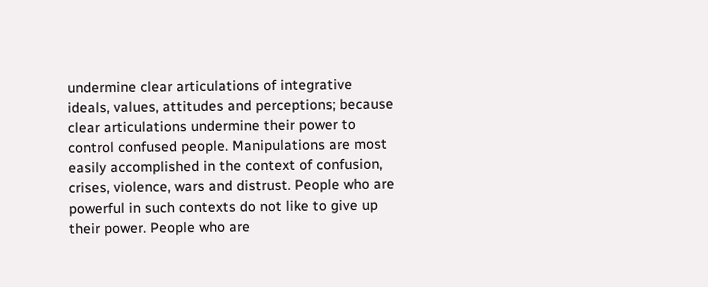undermine clear articulations of integrative ideals, values, attitudes and perceptions; because clear articulations undermine their power to control confused people. Manipulations are most easily accomplished in the context of confusion, crises, violence, wars and distrust. People who are powerful in such contexts do not like to give up their power. People who are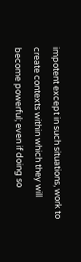impotent except in such situations, work to create contexts within which they will become powerful; even if doing so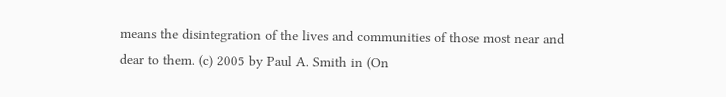means the disintegration of the lives and communities of those most near and dear to them. (c) 2005 by Paul A. Smith in (On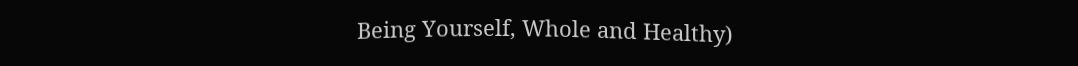Being Yourself, Whole and Healthy)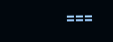===